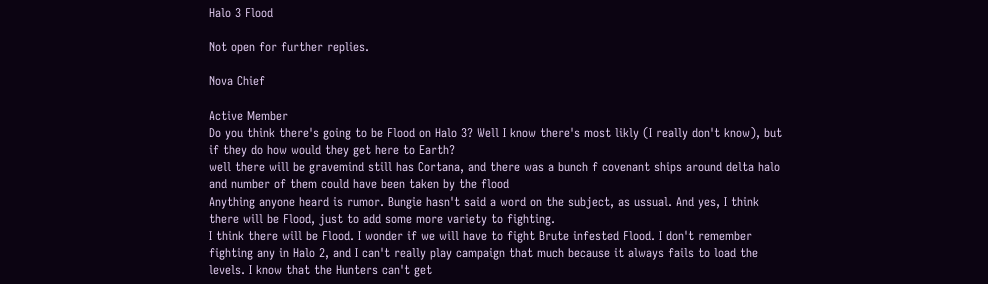Halo 3 Flood

Not open for further replies.

Nova Chief

Active Member
Do you think there's going to be Flood on Halo 3? Well I know there's most likly (I really don't know), but if they do how would they get here to Earth?
well there will be gravemind still has Cortana, and there was a bunch f covenant ships around delta halo and number of them could have been taken by the flood
Anything anyone heard is rumor. Bungie hasn't said a word on the subject, as ussual. And yes, I think there will be Flood, just to add some more variety to fighting.
I think there will be Flood. I wonder if we will have to fight Brute infested Flood. I don't remember fighting any in Halo 2, and I can't really play campaign that much because it always fails to load the levels. I know that the Hunters can't get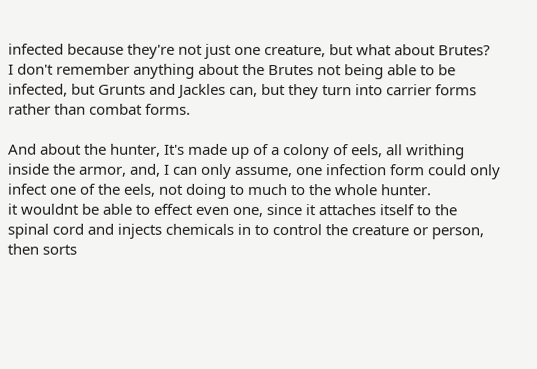infected because they're not just one creature, but what about Brutes?
I don't remember anything about the Brutes not being able to be infected, but Grunts and Jackles can, but they turn into carrier forms rather than combat forms.

And about the hunter, It's made up of a colony of eels, all writhing inside the armor, and, I can only assume, one infection form could only infect one of the eels, not doing to much to the whole hunter.
it wouldnt be able to effect even one, since it attaches itself to the spinal cord and injects chemicals in to control the creature or person, then sorts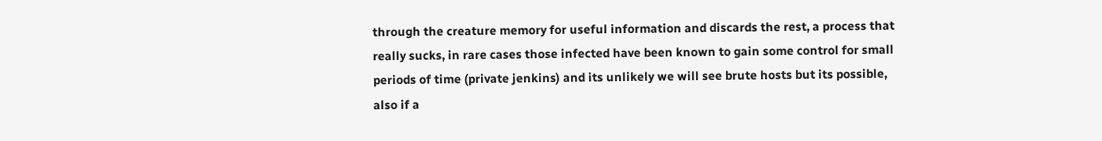through the creature memory for useful information and discards the rest, a process that really sucks, in rare cases those infected have been known to gain some control for small periods of time (private jenkins) and its unlikely we will see brute hosts but its possible, also if a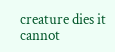creature dies it cannot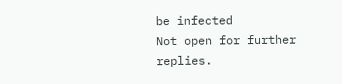be infected
Not open for further replies.